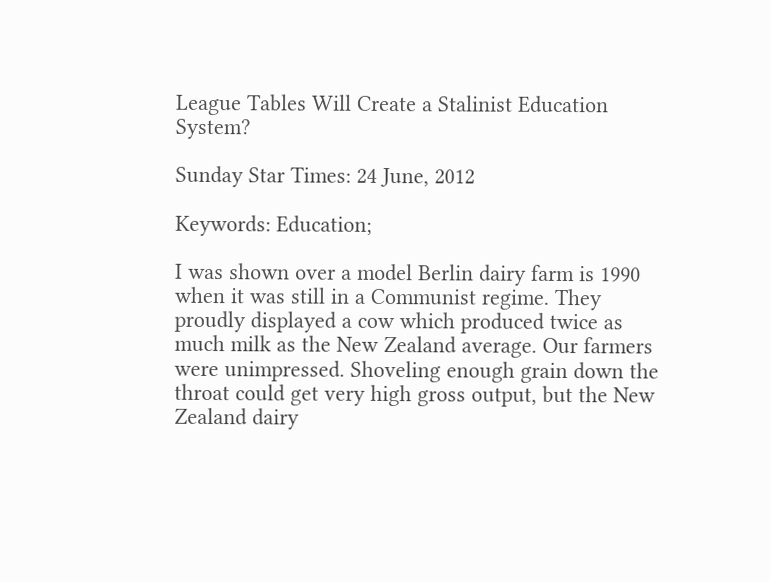League Tables Will Create a Stalinist Education System?

Sunday Star Times: 24 June, 2012

Keywords: Education;

I was shown over a model Berlin dairy farm is 1990 when it was still in a Communist regime. They proudly displayed a cow which produced twice as much milk as the New Zealand average. Our farmers were unimpressed. Shoveling enough grain down the throat could get very high gross output, but the New Zealand dairy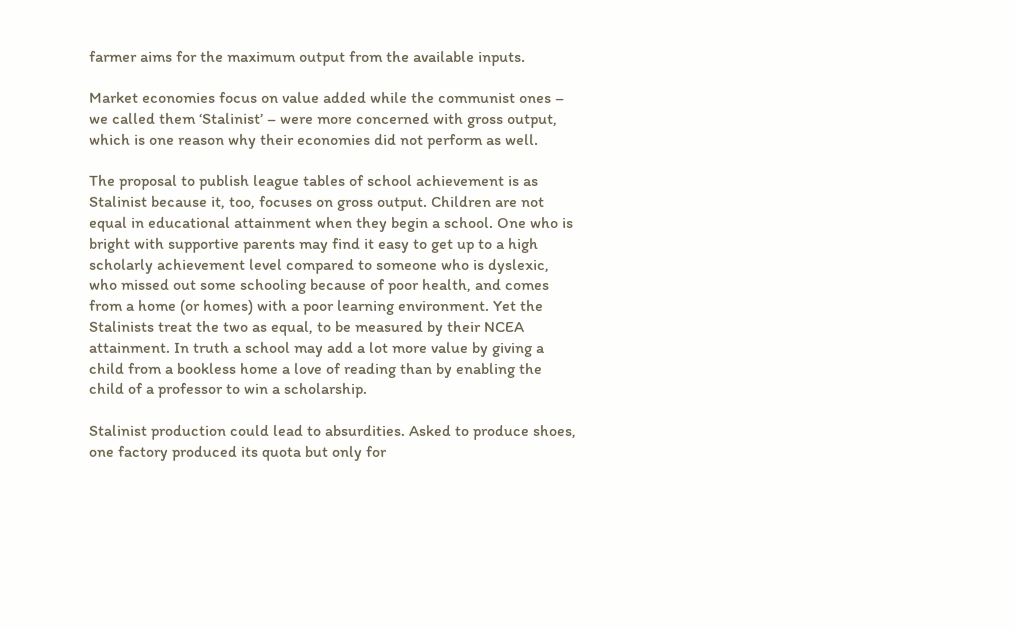farmer aims for the maximum output from the available inputs.

Market economies focus on value added while the communist ones – we called them ‘Stalinist’ – were more concerned with gross output, which is one reason why their economies did not perform as well.

The proposal to publish league tables of school achievement is as Stalinist because it, too, focuses on gross output. Children are not equal in educational attainment when they begin a school. One who is bright with supportive parents may find it easy to get up to a high scholarly achievement level compared to someone who is dyslexic, who missed out some schooling because of poor health, and comes from a home (or homes) with a poor learning environment. Yet the Stalinists treat the two as equal, to be measured by their NCEA attainment. In truth a school may add a lot more value by giving a child from a bookless home a love of reading than by enabling the child of a professor to win a scholarship.

Stalinist production could lead to absurdities. Asked to produce shoes, one factory produced its quota but only for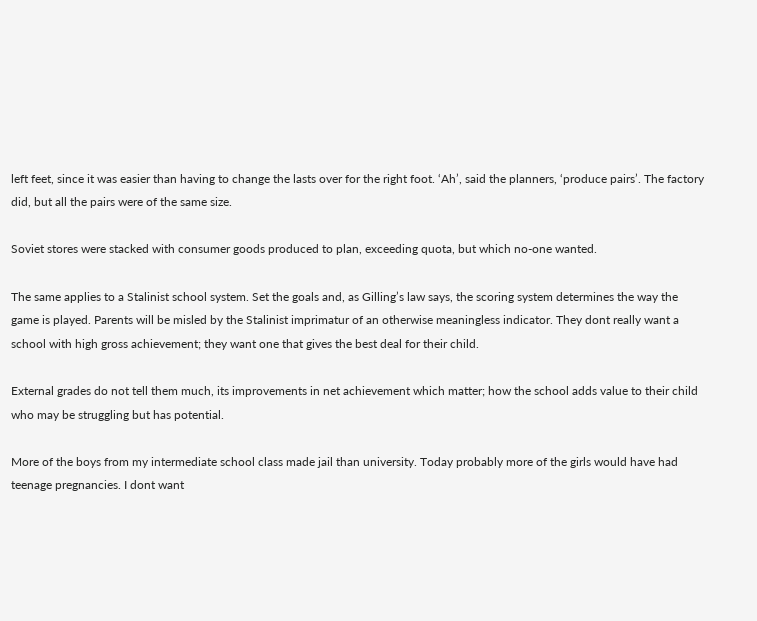left feet, since it was easier than having to change the lasts over for the right foot. ‘Ah’, said the planners, ‘produce pairs’. The factory did, but all the pairs were of the same size.

Soviet stores were stacked with consumer goods produced to plan, exceeding quota, but which no-one wanted.

The same applies to a Stalinist school system. Set the goals and, as Gilling’s law says, the scoring system determines the way the game is played. Parents will be misled by the Stalinist imprimatur of an otherwise meaningless indicator. They dont really want a school with high gross achievement; they want one that gives the best deal for their child.

External grades do not tell them much, its improvements in net achievement which matter; how the school adds value to their child who may be struggling but has potential.

More of the boys from my intermediate school class made jail than university. Today probably more of the girls would have had teenage pregnancies. I dont want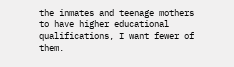the inmates and teenage mothers to have higher educational qualifications, I want fewer of them.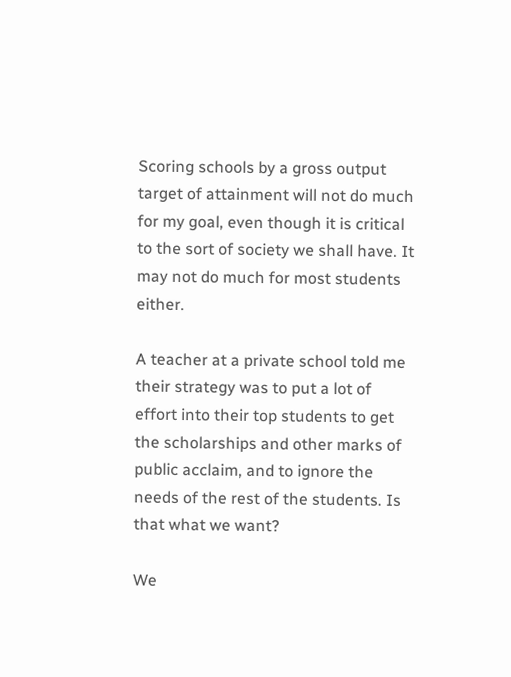Scoring schools by a gross output target of attainment will not do much for my goal, even though it is critical to the sort of society we shall have. It may not do much for most students either.

A teacher at a private school told me their strategy was to put a lot of effort into their top students to get the scholarships and other marks of public acclaim, and to ignore the needs of the rest of the students. Is that what we want?

We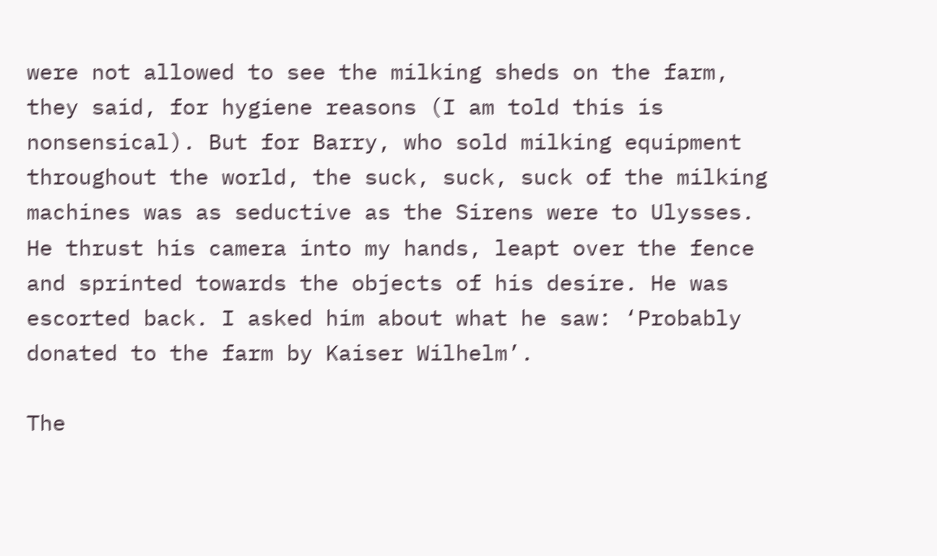were not allowed to see the milking sheds on the farm, they said, for hygiene reasons (I am told this is nonsensical). But for Barry, who sold milking equipment throughout the world, the suck, suck, suck of the milking machines was as seductive as the Sirens were to Ulysses. He thrust his camera into my hands, leapt over the fence and sprinted towards the objects of his desire. He was escorted back. I asked him about what he saw: ‘Probably donated to the farm by Kaiser Wilhelm’.

The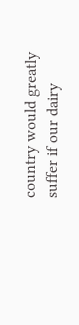country would greatly suffer if our dairy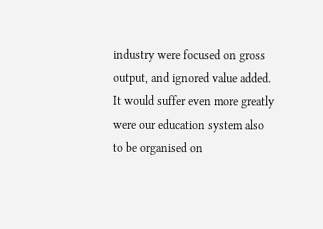industry were focused on gross output, and ignored value added. It would suffer even more greatly were our education system also to be organised on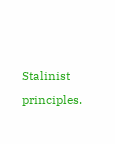Stalinist principles.